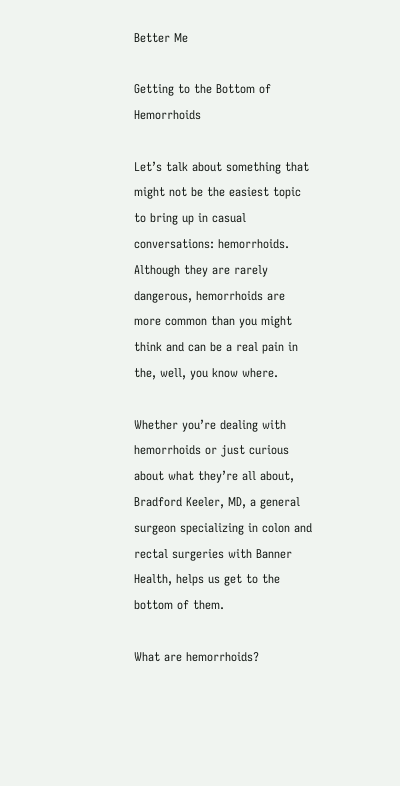Better Me

Getting to the Bottom of Hemorrhoids

Let’s talk about something that might not be the easiest topic to bring up in casual conversations: hemorrhoids. Although they are rarely dangerous, hemorrhoids are more common than you might think and can be a real pain in the, well, you know where.

Whether you’re dealing with hemorrhoids or just curious about what they’re all about, Bradford Keeler, MD, a general surgeon specializing in colon and rectal surgeries with Banner Health, helps us get to the bottom of them.

What are hemorrhoids?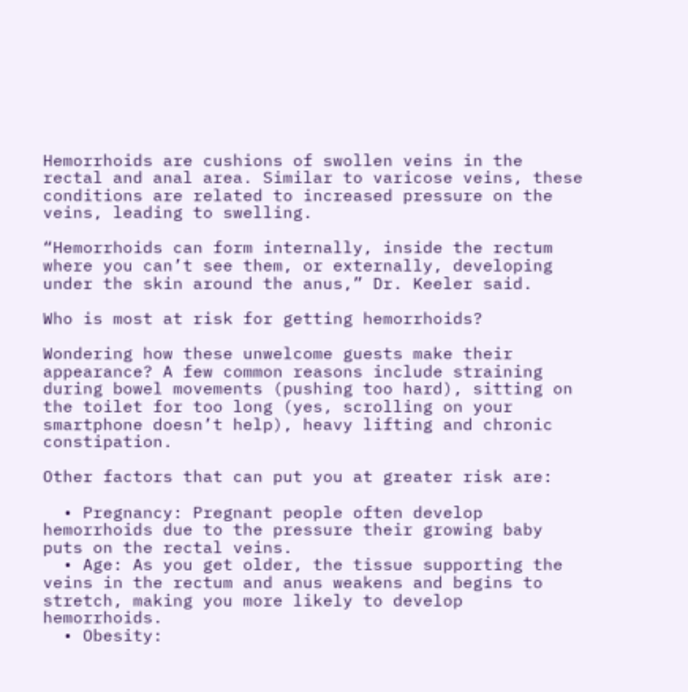Hemorrhoids are cushions of swollen veins in the rectal and anal area. Similar to varicose veins, these conditions are related to increased pressure on the veins, leading to swelling.

“Hemorrhoids can form internally, inside the rectum where you can’t see them, or externally, developing under the skin around the anus,” Dr. Keeler said.

Who is most at risk for getting hemorrhoids?

Wondering how these unwelcome guests make their appearance? A few common reasons include straining during bowel movements (pushing too hard), sitting on the toilet for too long (yes, scrolling on your smartphone doesn’t help), heavy lifting and chronic constipation.

Other factors that can put you at greater risk are:

  • Pregnancy: Pregnant people often develop hemorrhoids due to the pressure their growing baby puts on the rectal veins.
  • Age: As you get older, the tissue supporting the veins in the rectum and anus weakens and begins to stretch, making you more likely to develop hemorrhoids.
  • Obesity: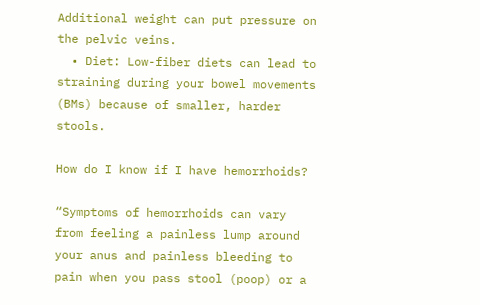Additional weight can put pressure on the pelvic veins.
  • Diet: Low-fiber diets can lead to straining during your bowel movements (BMs) because of smaller, harder stools.

How do I know if I have hemorrhoids?

“Symptoms of hemorrhoids can vary from feeling a painless lump around your anus and painless bleeding to pain when you pass stool (poop) or a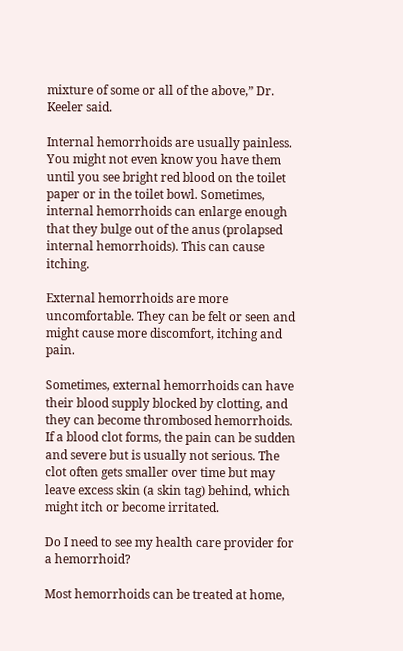mixture of some or all of the above,” Dr. Keeler said.

Internal hemorrhoids are usually painless. You might not even know you have them until you see bright red blood on the toilet paper or in the toilet bowl. Sometimes, internal hemorrhoids can enlarge enough that they bulge out of the anus (prolapsed internal hemorrhoids). This can cause itching.

External hemorrhoids are more uncomfortable. They can be felt or seen and might cause more discomfort, itching and pain.

Sometimes, external hemorrhoids can have their blood supply blocked by clotting, and they can become thrombosed hemorrhoids. If a blood clot forms, the pain can be sudden and severe but is usually not serious. The clot often gets smaller over time but may leave excess skin (a skin tag) behind, which might itch or become irritated.

Do I need to see my health care provider for a hemorrhoid?

Most hemorrhoids can be treated at home,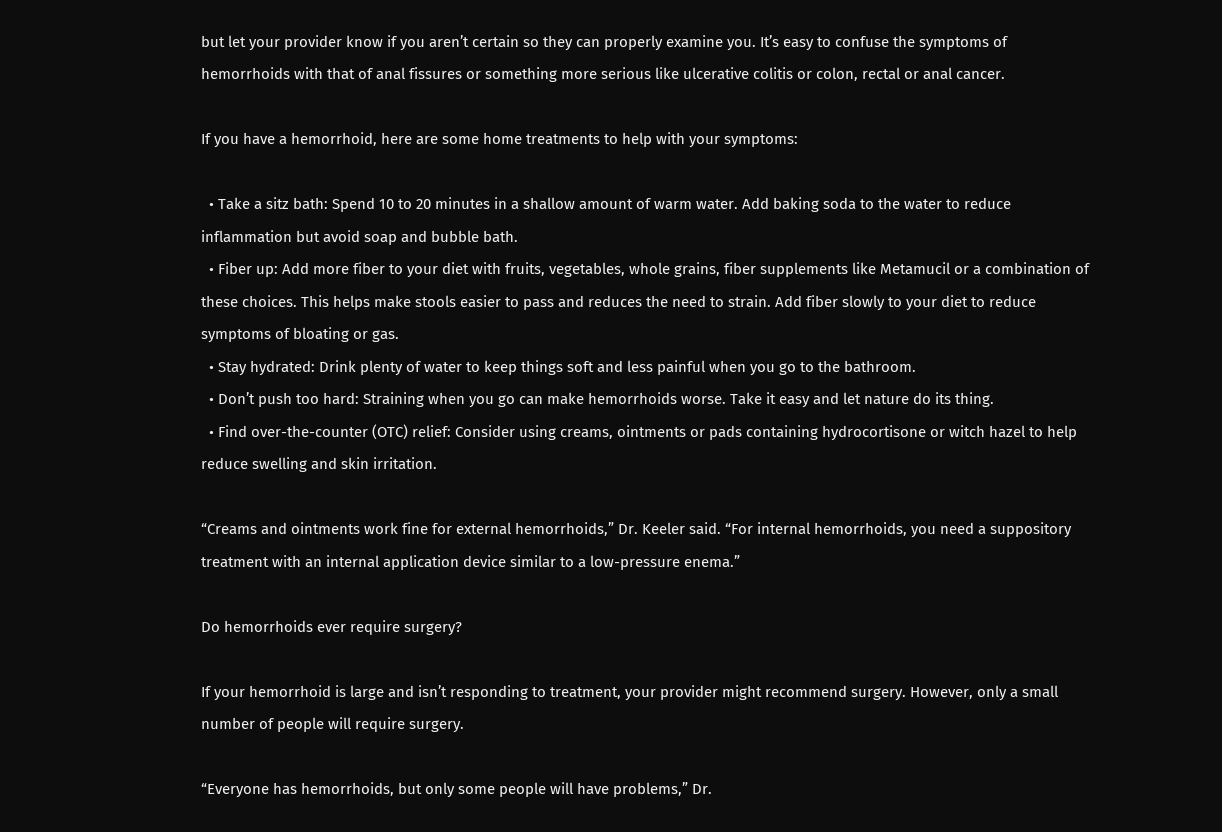but let your provider know if you aren’t certain so they can properly examine you. It’s easy to confuse the symptoms of hemorrhoids with that of anal fissures or something more serious like ulcerative colitis or colon, rectal or anal cancer.

If you have a hemorrhoid, here are some home treatments to help with your symptoms:

  • Take a sitz bath: Spend 10 to 20 minutes in a shallow amount of warm water. Add baking soda to the water to reduce inflammation but avoid soap and bubble bath.
  • Fiber up: Add more fiber to your diet with fruits, vegetables, whole grains, fiber supplements like Metamucil or a combination of these choices. This helps make stools easier to pass and reduces the need to strain. Add fiber slowly to your diet to reduce symptoms of bloating or gas.
  • Stay hydrated: Drink plenty of water to keep things soft and less painful when you go to the bathroom.
  • Don’t push too hard: Straining when you go can make hemorrhoids worse. Take it easy and let nature do its thing.
  • Find over-the-counter (OTC) relief: Consider using creams, ointments or pads containing hydrocortisone or witch hazel to help reduce swelling and skin irritation.

“Creams and ointments work fine for external hemorrhoids,” Dr. Keeler said. “For internal hemorrhoids, you need a suppository treatment with an internal application device similar to a low-pressure enema.”

Do hemorrhoids ever require surgery?

If your hemorrhoid is large and isn’t responding to treatment, your provider might recommend surgery. However, only a small number of people will require surgery.

“Everyone has hemorrhoids, but only some people will have problems,” Dr.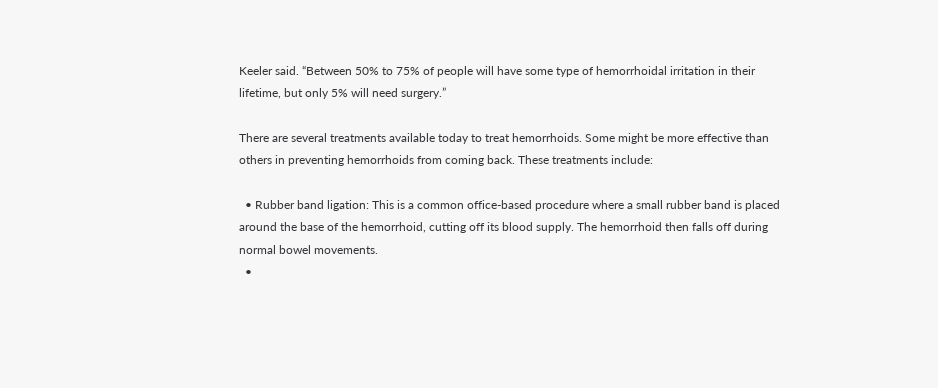Keeler said. “Between 50% to 75% of people will have some type of hemorrhoidal irritation in their lifetime, but only 5% will need surgery.”

There are several treatments available today to treat hemorrhoids. Some might be more effective than others in preventing hemorrhoids from coming back. These treatments include:

  • Rubber band ligation: This is a common office-based procedure where a small rubber band is placed around the base of the hemorrhoid, cutting off its blood supply. The hemorrhoid then falls off during normal bowel movements.
  •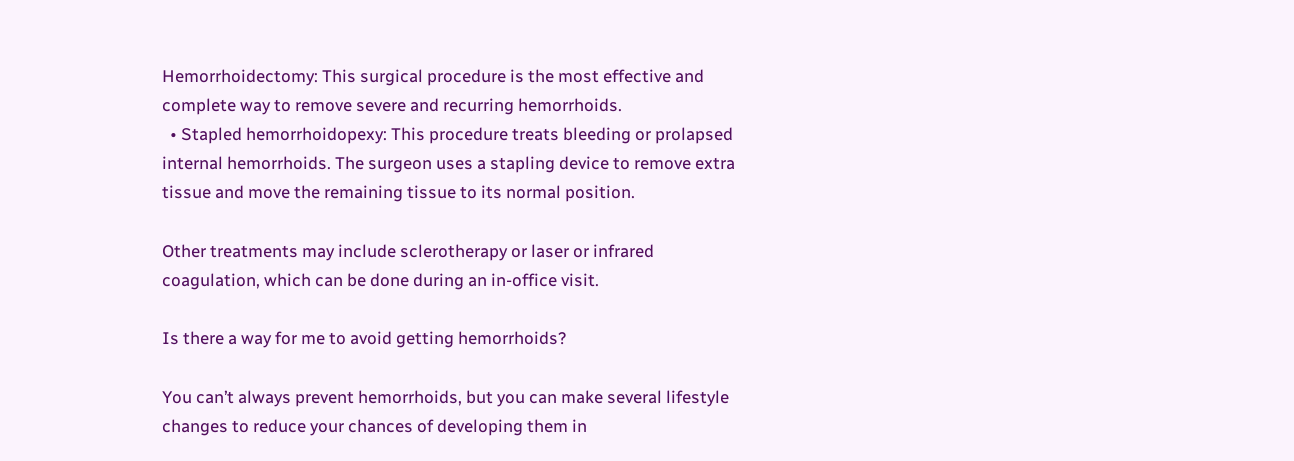Hemorrhoidectomy: This surgical procedure is the most effective and complete way to remove severe and recurring hemorrhoids.
  • Stapled hemorrhoidopexy: This procedure treats bleeding or prolapsed internal hemorrhoids. The surgeon uses a stapling device to remove extra tissue and move the remaining tissue to its normal position.

Other treatments may include sclerotherapy or laser or infrared coagulation, which can be done during an in-office visit.

Is there a way for me to avoid getting hemorrhoids?

You can’t always prevent hemorrhoids, but you can make several lifestyle changes to reduce your chances of developing them in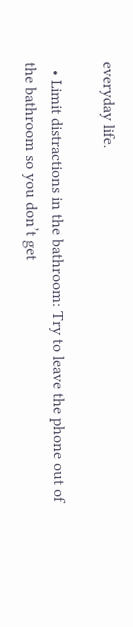everyday life.

  • Limit distractions in the bathroom: Try to leave the phone out of the bathroom so you don’t get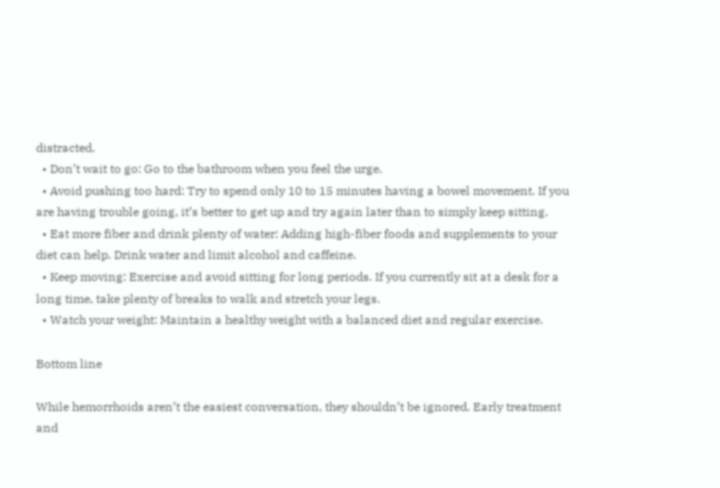distracted.
  • Don’t wait to go: Go to the bathroom when you feel the urge.
  • Avoid pushing too hard: Try to spend only 10 to 15 minutes having a bowel movement. If you are having trouble going, it’s better to get up and try again later than to simply keep sitting.
  • Eat more fiber and drink plenty of water: Adding high-fiber foods and supplements to your diet can help. Drink water and limit alcohol and caffeine.
  • Keep moving: Exercise and avoid sitting for long periods. If you currently sit at a desk for a long time, take plenty of breaks to walk and stretch your legs.
  • Watch your weight: Maintain a healthy weight with a balanced diet and regular exercise.

Bottom line

While hemorrhoids aren’t the easiest conversation, they shouldn’t be ignored. Early treatment and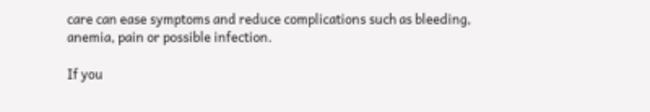care can ease symptoms and reduce complications such as bleeding, anemia, pain or possible infection.

If you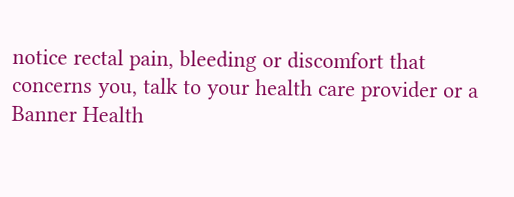notice rectal pain, bleeding or discomfort that concerns you, talk to your health care provider or a Banner Health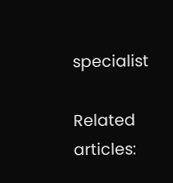specialist

Related articles: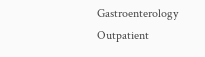Gastroenterology Outpatient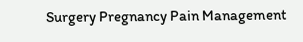Surgery Pregnancy Pain Management